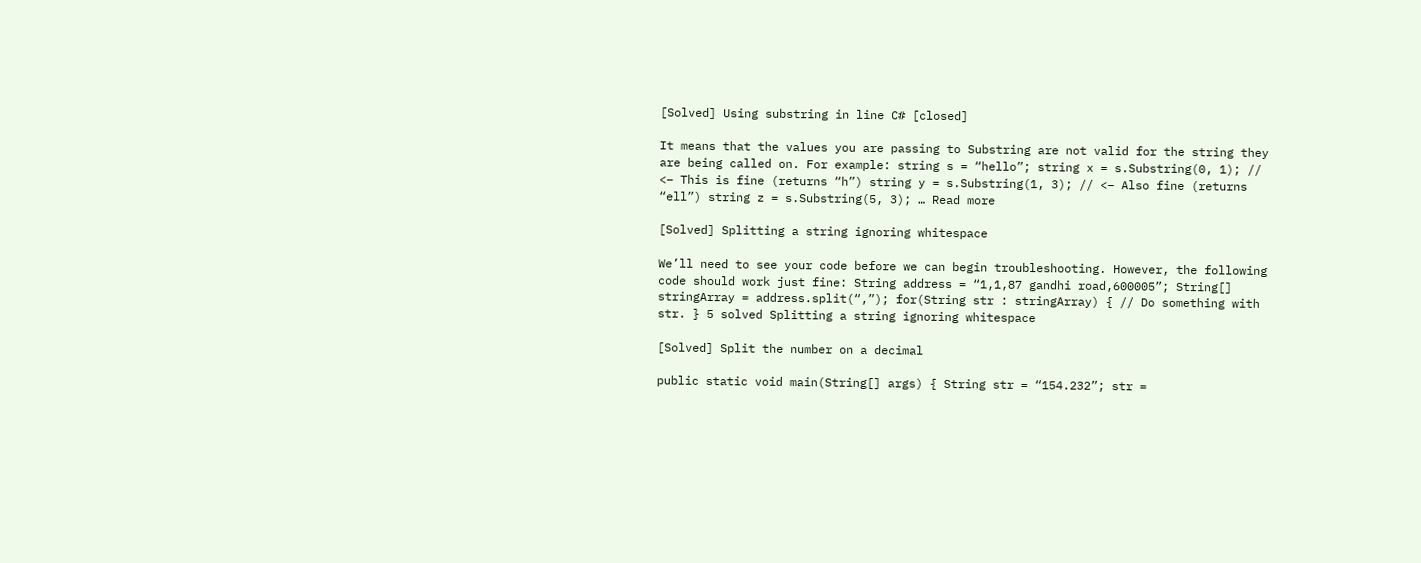[Solved] Using substring in line C# [closed]

It means that the values you are passing to Substring are not valid for the string they are being called on. For example: string s = “hello”; string x = s.Substring(0, 1); // <– This is fine (returns “h”) string y = s.Substring(1, 3); // <– Also fine (returns “ell”) string z = s.Substring(5, 3); … Read more

[Solved] Splitting a string ignoring whitespace

We’ll need to see your code before we can begin troubleshooting. However, the following code should work just fine: String address = “1,1,87 gandhi road,600005”; String[] stringArray = address.split(“,”); for(String str : stringArray) { // Do something with str. } 5 solved Splitting a string ignoring whitespace

[Solved] Split the number on a decimal

public static void main(String[] args) { String str = “154.232”; str =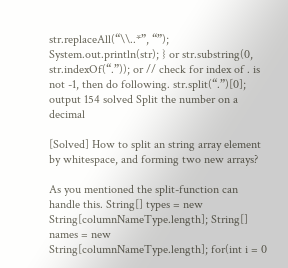str.replaceAll(“\\..*”, “”); System.out.println(str); } or str.substring(0, str.indexOf(“.”)); or // check for index of . is not -1, then do following. str.split(“.”)[0]; output 154 solved Split the number on a decimal

[Solved] How to split an string array element by whitespace, and forming two new arrays?

As you mentioned the split-function can handle this. String[] types = new String[columnNameType.length]; String[] names = new String[columnNameType.length]; for(int i = 0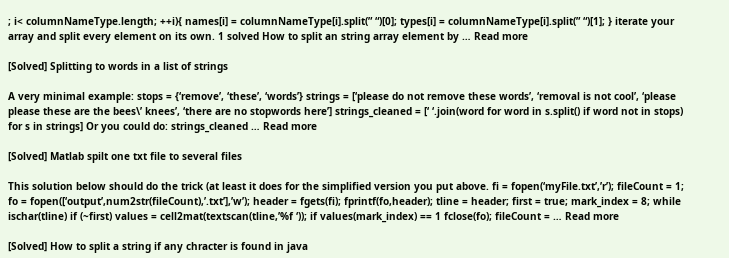; i< columnNameType.length; ++i){ names[i] = columnNameType[i].split(” “)[0]; types[i] = columnNameType[i].split(” “)[1]; } iterate your array and split every element on its own. 1 solved How to split an string array element by … Read more

[Solved] Splitting to words in a list of strings

A very minimal example: stops = {‘remove’, ‘these’, ‘words’} strings = [‘please do not remove these words’, ‘removal is not cool’, ‘please please these are the bees\’ knees’, ‘there are no stopwords here’] strings_cleaned = [‘ ‘.join(word for word in s.split() if word not in stops) for s in strings] Or you could do: strings_cleaned … Read more

[Solved] Matlab spilt one txt file to several files

This solution below should do the trick (at least it does for the simplified version you put above. fi = fopen(‘myFile.txt’,’r’); fileCount = 1; fo = fopen([‘output’,num2str(fileCount),’.txt’],’w’); header = fgets(fi); fprintf(fo,header); tline = header; first = true; mark_index = 8; while ischar(tline) if (~first) values = cell2mat(textscan(tline,’%f ‘)); if values(mark_index) == 1 fclose(fo); fileCount = … Read more

[Solved] How to split a string if any chracter is found in java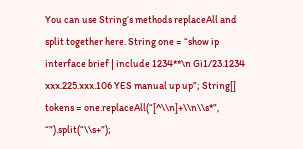You can use String‘s methods replaceAll and split together here. String one = “show ip interface brief | include 1234**\n Gi1/23.1234 xxx.225.xxx.106 YES manual up up”; String[] tokens = one.replaceAll(“[^\\n]+\\n\\s*”, “”).split(“\\s+”);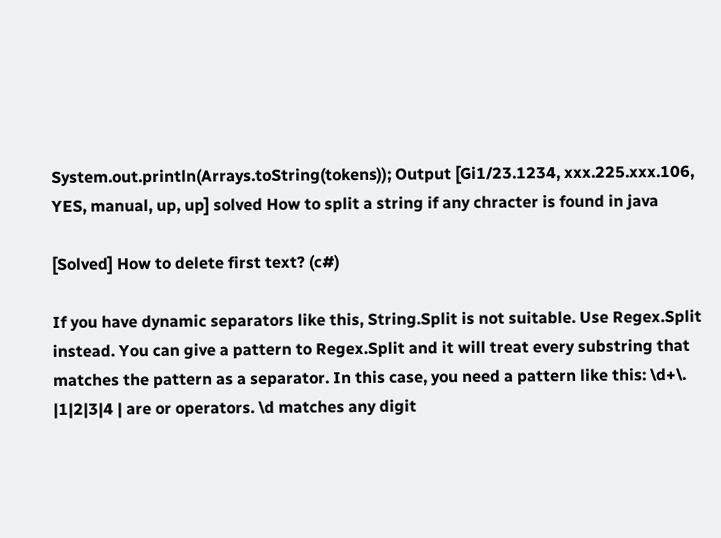System.out.println(Arrays.toString(tokens)); Output [Gi1/23.1234, xxx.225.xxx.106, YES, manual, up, up] solved How to split a string if any chracter is found in java

[Solved] How to delete first text? (c#)

If you have dynamic separators like this, String.Split is not suitable. Use Regex.Split instead. You can give a pattern to Regex.Split and it will treat every substring that matches the pattern as a separator. In this case, you need a pattern like this: \d+\. |1|2|3|4 | are or operators. \d matches any digit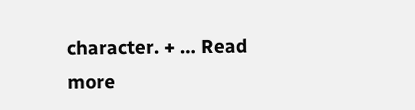character. + … Read more